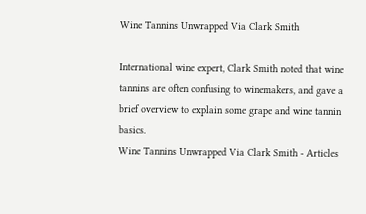Wine Tannins Unwrapped Via Clark Smith

International wine expert, Clark Smith noted that wine tannins are often confusing to winemakers, and gave a brief overview to explain some grape and wine tannin basics.
Wine Tannins Unwrapped Via Clark Smith - Articles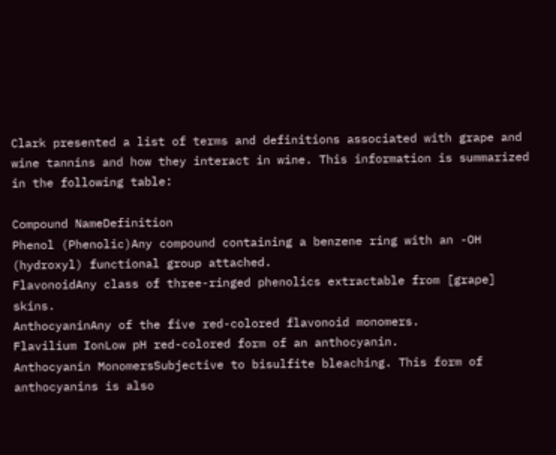Clark presented a list of terms and definitions associated with grape and wine tannins and how they interact in wine. This information is summarized in the following table:

Compound NameDefinition
Phenol (Phenolic)Any compound containing a benzene ring with an -OH (hydroxyl) functional group attached.
FlavonoidAny class of three-ringed phenolics extractable from [grape] skins.
AnthocyaninAny of the five red-colored flavonoid monomers.
Flavilium IonLow pH red-colored form of an anthocyanin.
Anthocyanin MonomersSubjective to bisulfite bleaching. This form of anthocyanins is also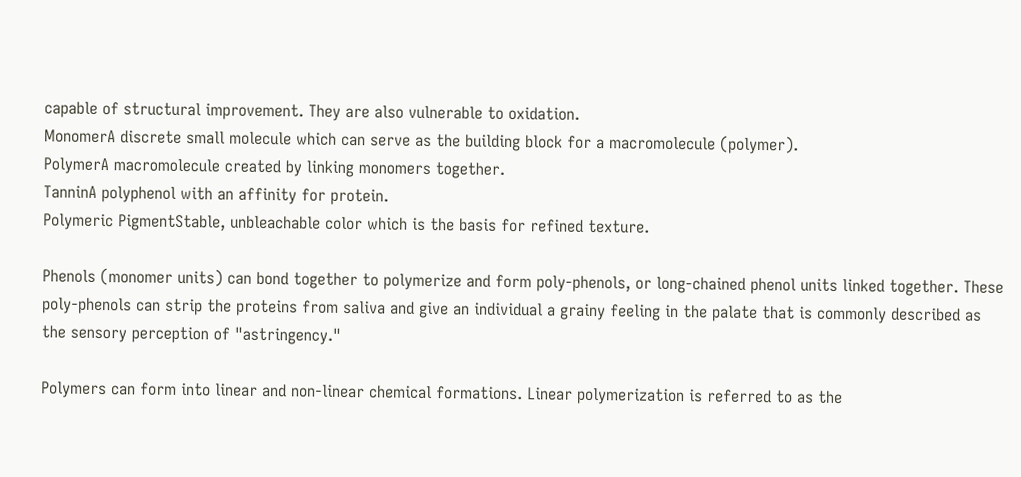capable of structural improvement. They are also vulnerable to oxidation.
MonomerA discrete small molecule which can serve as the building block for a macromolecule (polymer).
PolymerA macromolecule created by linking monomers together.
TanninA polyphenol with an affinity for protein.
Polymeric PigmentStable, unbleachable color which is the basis for refined texture.

Phenols (monomer units) can bond together to polymerize and form poly-phenols, or long-chained phenol units linked together. These poly-phenols can strip the proteins from saliva and give an individual a grainy feeling in the palate that is commonly described as the sensory perception of "astringency."

Polymers can form into linear and non-linear chemical formations. Linear polymerization is referred to as the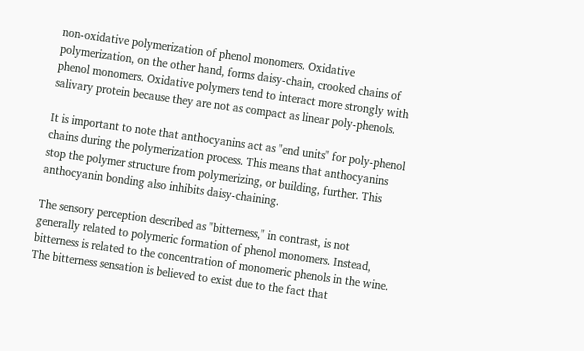non-oxidative polymerization of phenol monomers. Oxidative polymerization, on the other hand, forms daisy-chain, crooked chains of phenol monomers. Oxidative polymers tend to interact more strongly with salivary protein because they are not as compact as linear poly-phenols.

It is important to note that anthocyanins act as "end units" for poly-phenol chains during the polymerization process. This means that anthocyanins stop the polymer structure from polymerizing, or building, further. This anthocyanin bonding also inhibits daisy-chaining.

The sensory perception described as "bitterness," in contrast, is not generally related to polymeric formation of phenol monomers. Instead, bitterness is related to the concentration of monomeric phenols in the wine. The bitterness sensation is believed to exist due to the fact that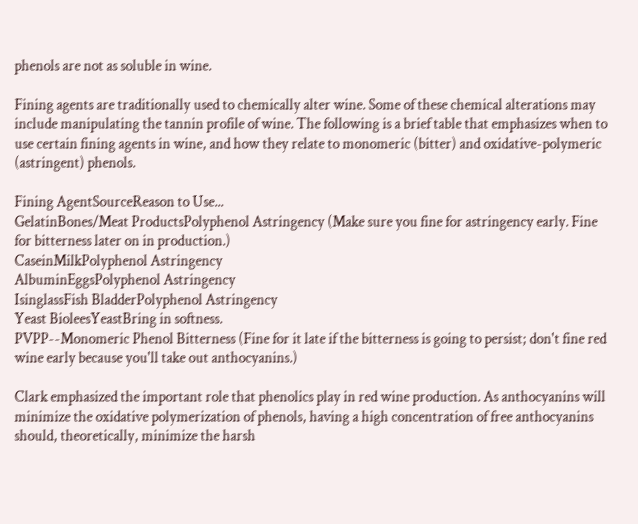phenols are not as soluble in wine.

Fining agents are traditionally used to chemically alter wine. Some of these chemical alterations may include manipulating the tannin profile of wine. The following is a brief table that emphasizes when to use certain fining agents in wine, and how they relate to monomeric (bitter) and oxidative-polymeric (astringent) phenols.

Fining AgentSourceReason to Use...
GelatinBones/Meat ProductsPolyphenol Astringency (Make sure you fine for astringency early. Fine for bitterness later on in production.)
CaseinMilkPolyphenol Astringency
AlbuminEggsPolyphenol Astringency
IsinglassFish BladderPolyphenol Astringency
Yeast BioleesYeastBring in softness.
PVPP--Monomeric Phenol Bitterness (Fine for it late if the bitterness is going to persist; don't fine red wine early because you'll take out anthocyanins.)

Clark emphasized the important role that phenolics play in red wine production. As anthocyanins will minimize the oxidative polymerization of phenols, having a high concentration of free anthocyanins should, theoretically, minimize the harsh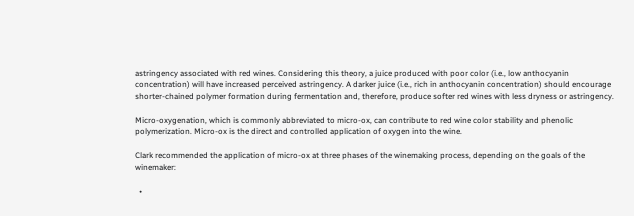astringency associated with red wines. Considering this theory, a juice produced with poor color (i.e., low anthocyanin concentration) will have increased perceived astringency. A darker juice (i.e., rich in anthocyanin concentration) should encourage shorter-chained polymer formation during fermentation and, therefore, produce softer red wines with less dryness or astringency.

Micro-oxygenation, which is commonly abbreviated to micro-ox, can contribute to red wine color stability and phenolic polymerization. Micro-ox is the direct and controlled application of oxygen into the wine.

Clark recommended the application of micro-ox at three phases of the winemaking process, depending on the goals of the winemaker:

  •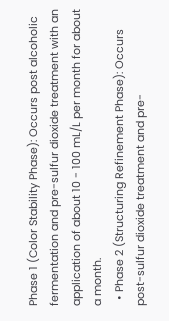Phase 1 (Color Stability Phase): Occurs post alcoholic fermentation and pre-sulfur dioxide treatment with an application of about 10 - 100 mL/L per month for about a month.
  • Phase 2 (Structuring Refinement Phase): Occurs post-sulfur dioxide treatment and pre-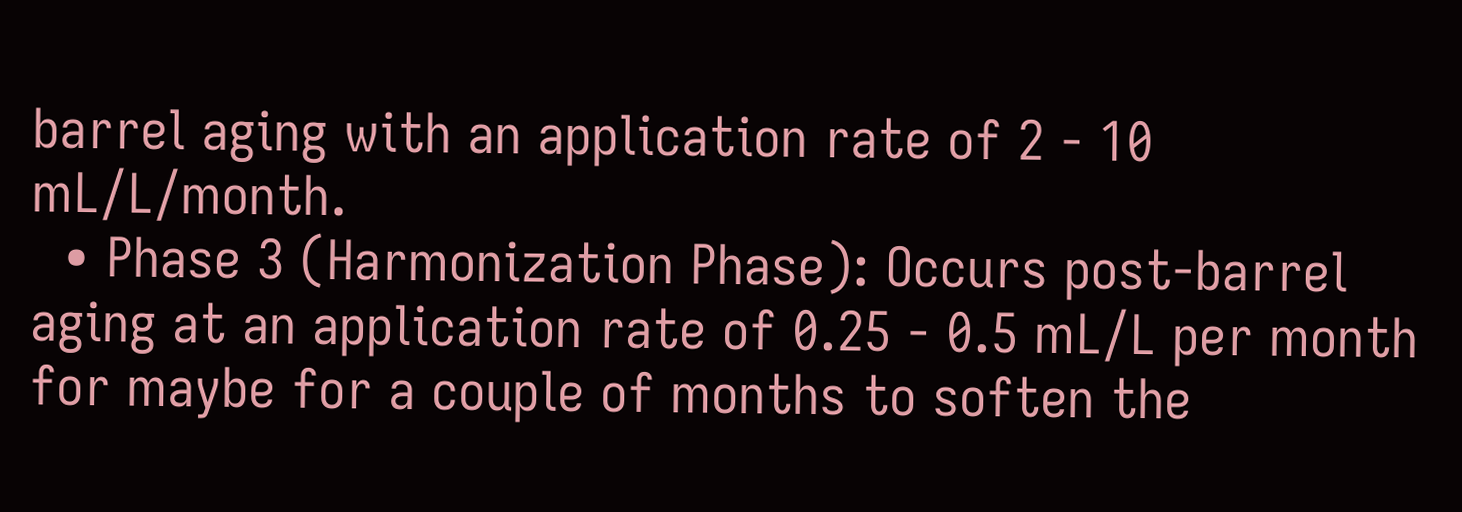barrel aging with an application rate of 2 - 10 mL/L/month.
  • Phase 3 (Harmonization Phase): Occurs post-barrel aging at an application rate of 0.25 - 0.5 mL/L per month for maybe for a couple of months to soften the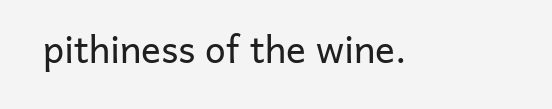pithiness of the wine.